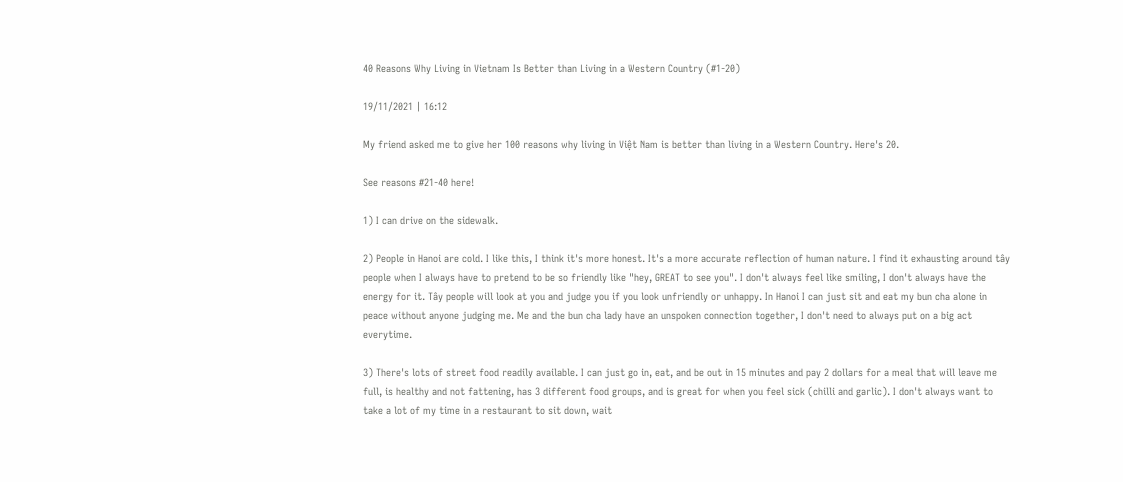40 Reasons Why Living in Vietnam Is Better than Living in a Western Country (#1-20)

19/11/2021 | 16:12

My friend asked me to give her 100 reasons why living in Việt Nam is better than living in a Western Country. Here's 20.

See reasons #21-40 here!

1) I can drive on the sidewalk.

2) People in Hanoi are cold. I like this, I think it's more honest. It's a more accurate reflection of human nature. I find it exhausting around tây people when I always have to pretend to be so friendly like "hey, GREAT to see you". I don't always feel like smiling, I don't always have the energy for it. Tây people will look at you and judge you if you look unfriendly or unhappy. In Hanoi I can just sit and eat my bun cha alone in peace without anyone judging me. Me and the bun cha lady have an unspoken connection together, I don't need to always put on a big act everytime.

3) There's lots of street food readily available. I can just go in, eat, and be out in 15 minutes and pay 2 dollars for a meal that will leave me full, is healthy and not fattening, has 3 different food groups, and is great for when you feel sick (chilli and garlic). I don't always want to take a lot of my time in a restaurant to sit down, wait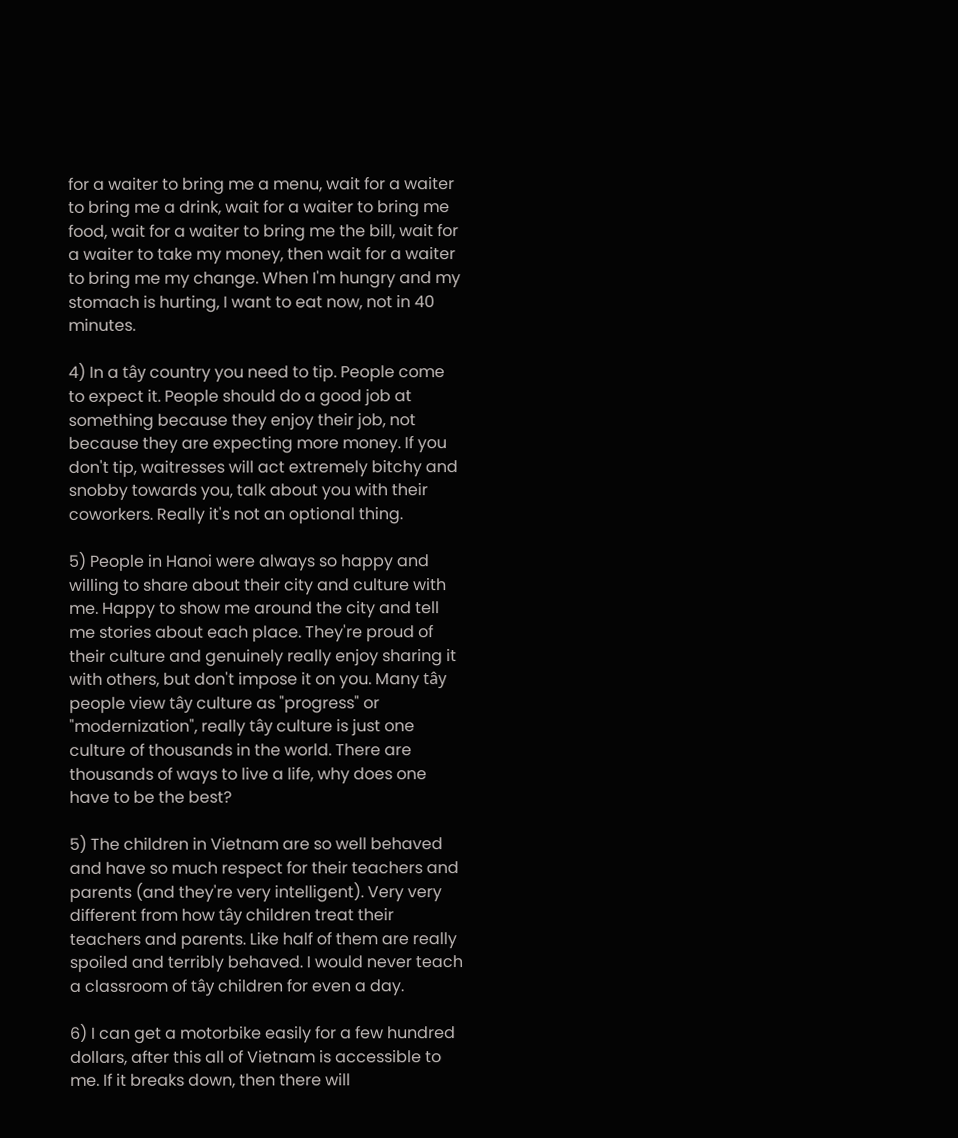for a waiter to bring me a menu, wait for a waiter to bring me a drink, wait for a waiter to bring me food, wait for a waiter to bring me the bill, wait for a waiter to take my money, then wait for a waiter to bring me my change. When I'm hungry and my stomach is hurting, I want to eat now, not in 40 minutes.

4) In a tây country you need to tip. People come to expect it. People should do a good job at something because they enjoy their job, not because they are expecting more money. If you don't tip, waitresses will act extremely bitchy and snobby towards you, talk about you with their coworkers. Really it's not an optional thing.

5) People in Hanoi were always so happy and willing to share about their city and culture with me. Happy to show me around the city and tell me stories about each place. They're proud of their culture and genuinely really enjoy sharing it with others, but don't impose it on you. Many tây people view tây culture as "progress" or "modernization", really tây culture is just one culture of thousands in the world. There are thousands of ways to live a life, why does one have to be the best?

5) The children in Vietnam are so well behaved and have so much respect for their teachers and parents (and they're very intelligent). Very very different from how tây children treat their teachers and parents. Like half of them are really spoiled and terribly behaved. I would never teach a classroom of tây children for even a day.

6) I can get a motorbike easily for a few hundred dollars, after this all of Vietnam is accessible to me. If it breaks down, then there will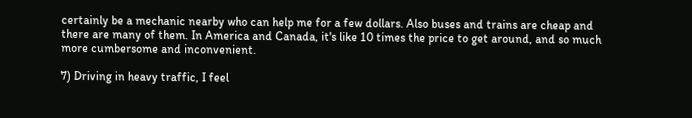certainly be a mechanic nearby who can help me for a few dollars. Also buses and trains are cheap and there are many of them. In America and Canada, it's like 10 times the price to get around, and so much more cumbersome and inconvenient.

7) Driving in heavy traffic, I feel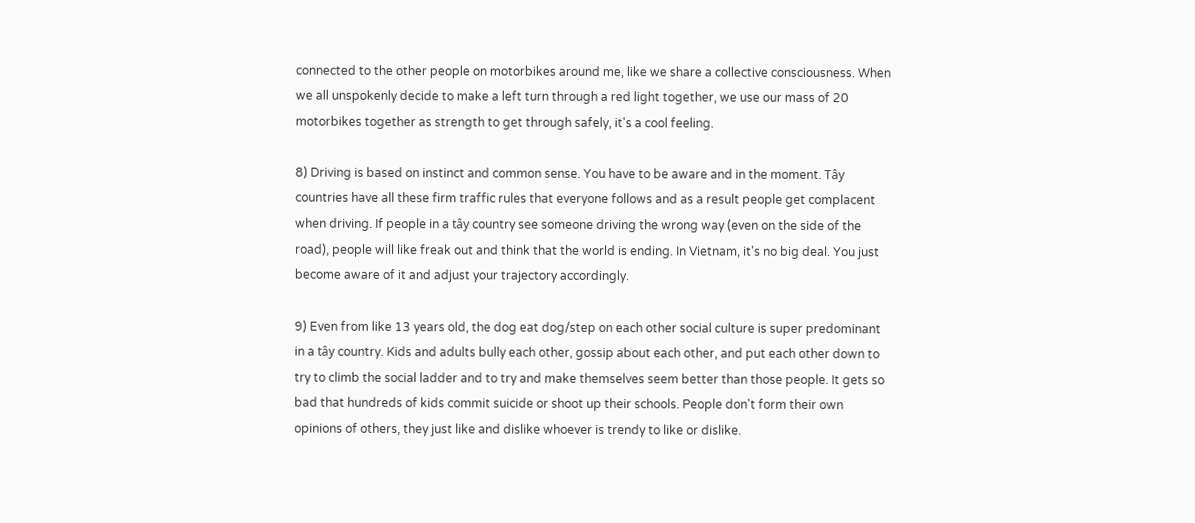connected to the other people on motorbikes around me, like we share a collective consciousness. When we all unspokenly decide to make a left turn through a red light together, we use our mass of 20 motorbikes together as strength to get through safely, it's a cool feeling.

8) Driving is based on instinct and common sense. You have to be aware and in the moment. Tây countries have all these firm traffic rules that everyone follows and as a result people get complacent when driving. If people in a tây country see someone driving the wrong way (even on the side of the road), people will like freak out and think that the world is ending. In Vietnam, it's no big deal. You just become aware of it and adjust your trajectory accordingly.

9) Even from like 13 years old, the dog eat dog/step on each other social culture is super predominant in a tây country. Kids and adults bully each other, gossip about each other, and put each other down to try to climb the social ladder and to try and make themselves seem better than those people. It gets so bad that hundreds of kids commit suicide or shoot up their schools. People don't form their own opinions of others, they just like and dislike whoever is trendy to like or dislike.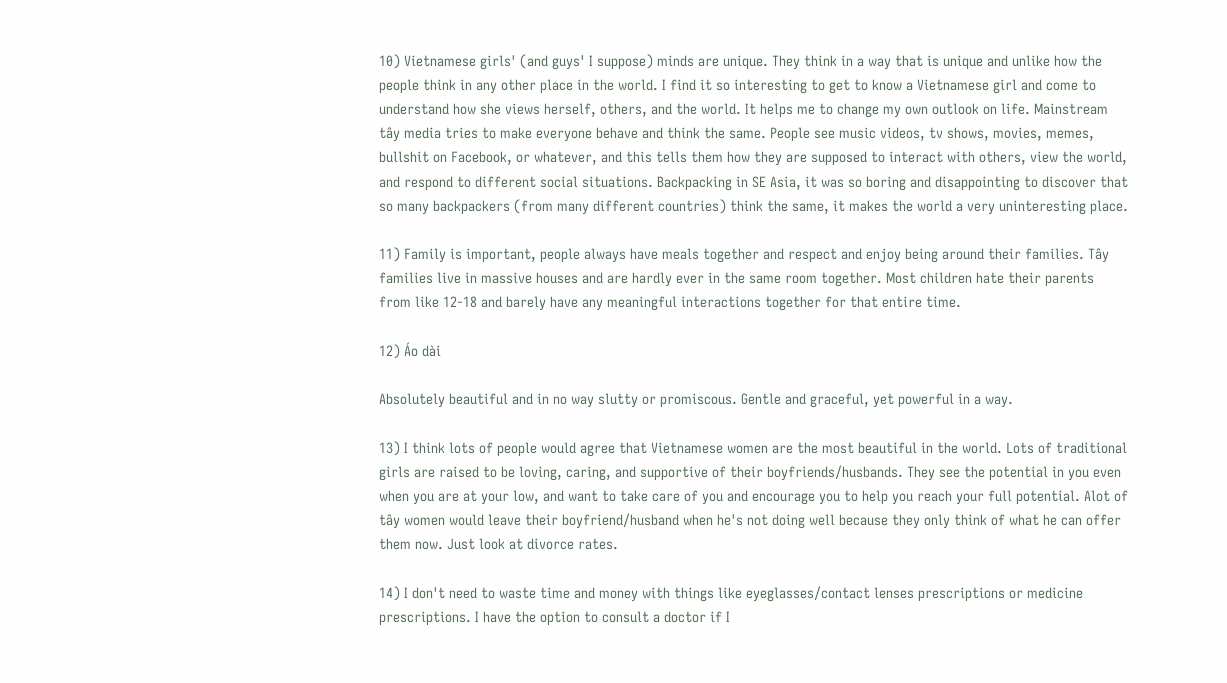10) Vietnamese girls' (and guys' I suppose) minds are unique. They think in a way that is unique and unlike how the people think in any other place in the world. I find it so interesting to get to know a Vietnamese girl and come to understand how she views herself, others, and the world. It helps me to change my own outlook on life. Mainstream tây media tries to make everyone behave and think the same. People see music videos, tv shows, movies, memes, bullshit on Facebook, or whatever, and this tells them how they are supposed to interact with others, view the world, and respond to different social situations. Backpacking in SE Asia, it was so boring and disappointing to discover that so many backpackers (from many different countries) think the same, it makes the world a very uninteresting place.

11) Family is important, people always have meals together and respect and enjoy being around their families. Tây families live in massive houses and are hardly ever in the same room together. Most children hate their parents from like 12-18 and barely have any meaningful interactions together for that entire time.

12) Áo dài

Absolutely beautiful and in no way slutty or promiscous. Gentle and graceful, yet powerful in a way.

13) I think lots of people would agree that Vietnamese women are the most beautiful in the world. Lots of traditional girls are raised to be loving, caring, and supportive of their boyfriends/husbands. They see the potential in you even when you are at your low, and want to take care of you and encourage you to help you reach your full potential. Alot of tây women would leave their boyfriend/husband when he's not doing well because they only think of what he can offer them now. Just look at divorce rates.

14) I don't need to waste time and money with things like eyeglasses/contact lenses prescriptions or medicine prescriptions. I have the option to consult a doctor if I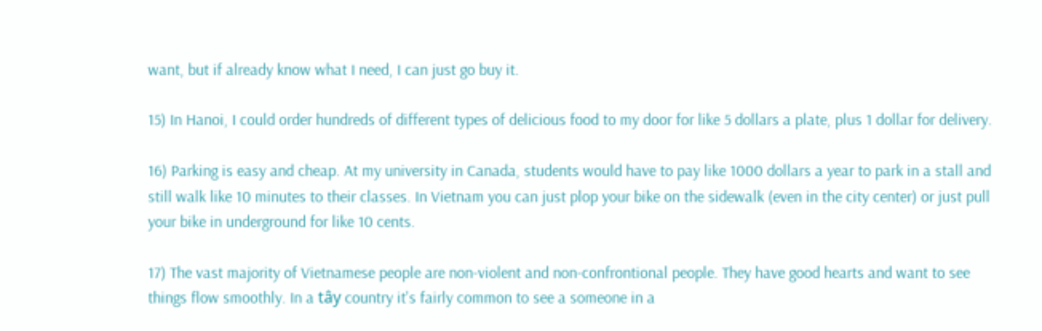want, but if already know what I need, I can just go buy it.

15) In Hanoi, I could order hundreds of different types of delicious food to my door for like 5 dollars a plate, plus 1 dollar for delivery.

16) Parking is easy and cheap. At my university in Canada, students would have to pay like 1000 dollars a year to park in a stall and still walk like 10 minutes to their classes. In Vietnam you can just plop your bike on the sidewalk (even in the city center) or just pull your bike in underground for like 10 cents.

17) The vast majority of Vietnamese people are non-violent and non-confrontional people. They have good hearts and want to see things flow smoothly. In a tây country it's fairly common to see a someone in a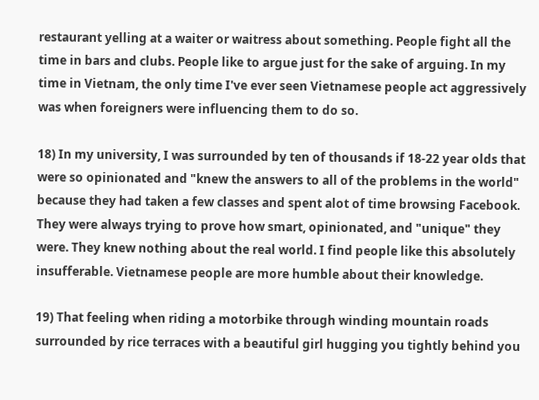restaurant yelling at a waiter or waitress about something. People fight all the time in bars and clubs. People like to argue just for the sake of arguing. In my time in Vietnam, the only time I've ever seen Vietnamese people act aggressively was when foreigners were influencing them to do so.

18) In my university, I was surrounded by ten of thousands if 18-22 year olds that were so opinionated and "knew the answers to all of the problems in the world" because they had taken a few classes and spent alot of time browsing Facebook. They were always trying to prove how smart, opinionated, and "unique" they were. They knew nothing about the real world. I find people like this absolutely insufferable. Vietnamese people are more humble about their knowledge.

19) That feeling when riding a motorbike through winding mountain roads surrounded by rice terraces with a beautiful girl hugging you tightly behind you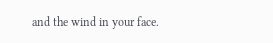and the wind in your face.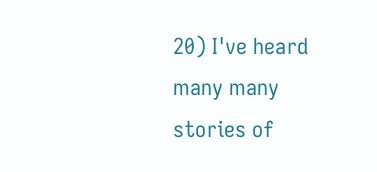20) I've heard many many stories of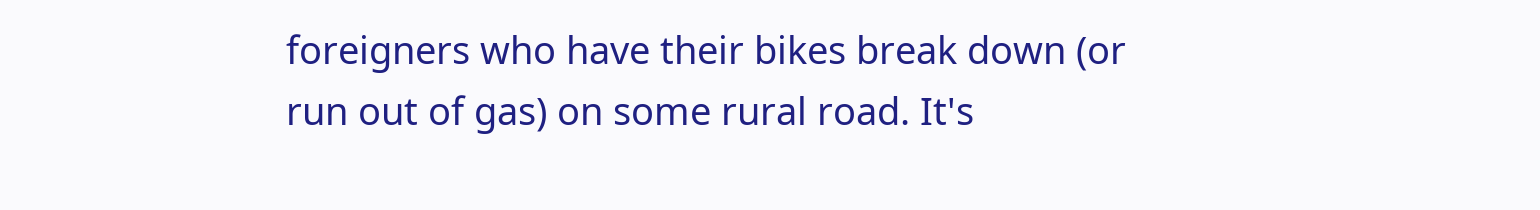foreigners who have their bikes break down (or run out of gas) on some rural road. It's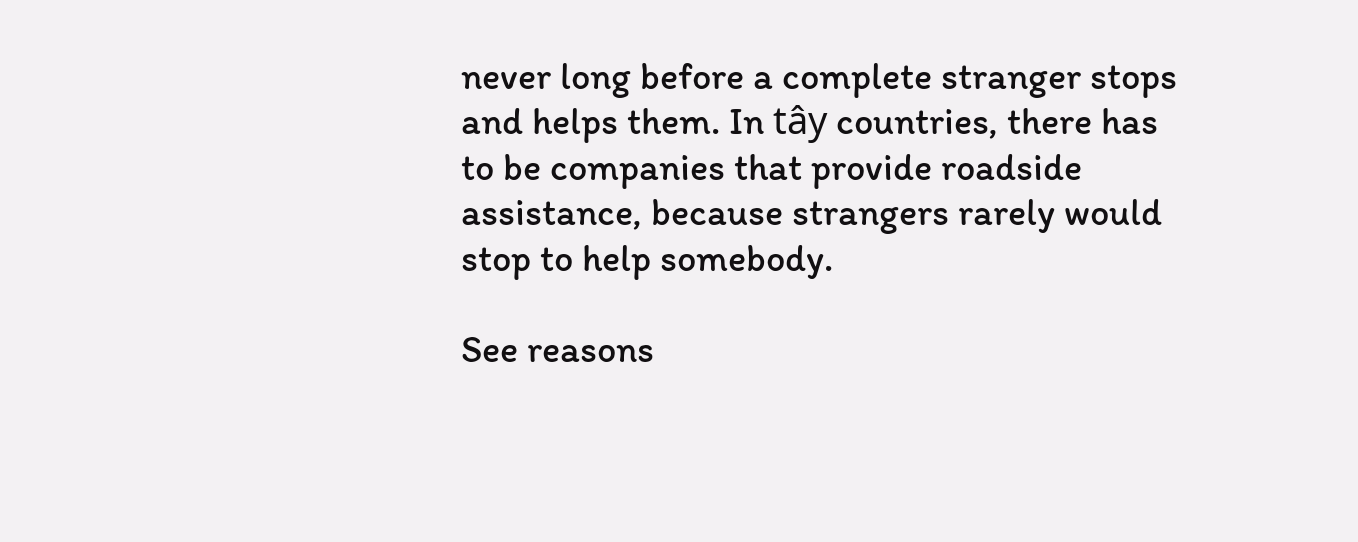never long before a complete stranger stops and helps them. In tây countries, there has to be companies that provide roadside assistance, because strangers rarely would stop to help somebody.

See reasons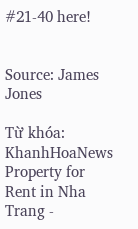#21-40 here!


Source: James Jones

Từ khóa: KhanhHoaNews
Property for Rent in Nha Trang -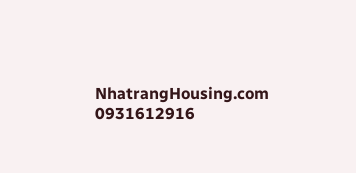NhatrangHousing.com 0931612916